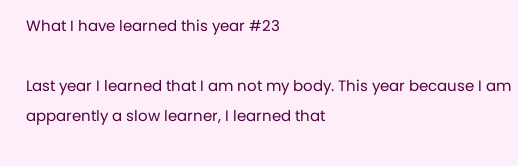What I have learned this year #23

Last year I learned that I am not my body. This year because I am apparently a slow learner, I learned that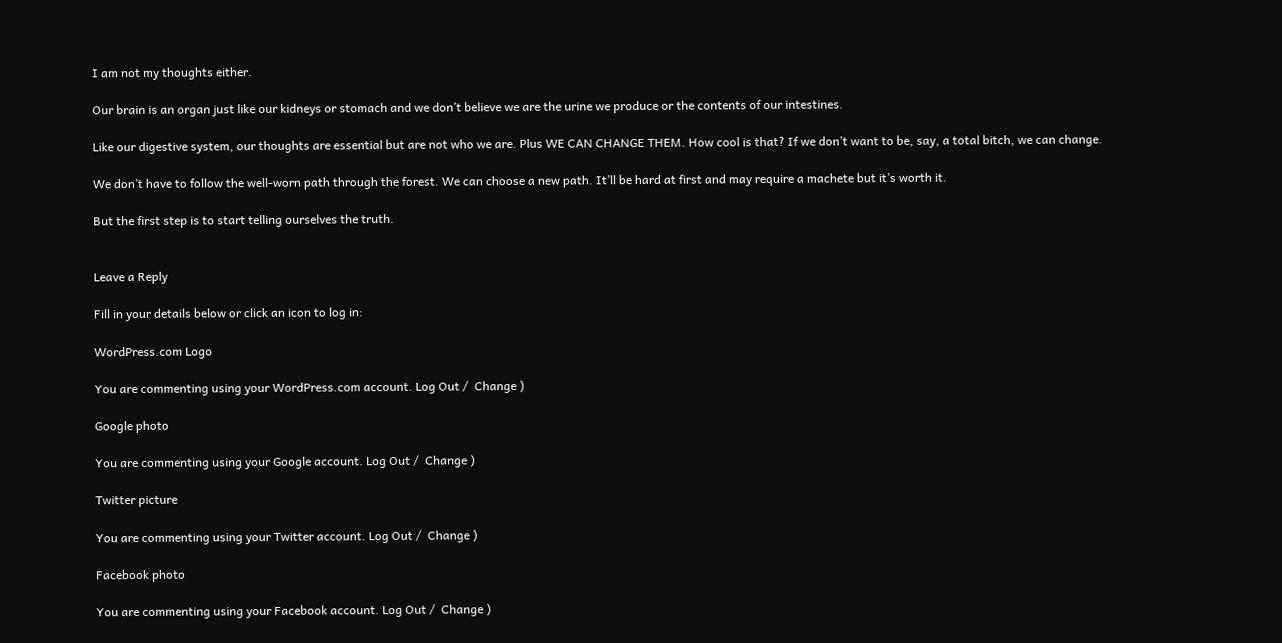I am not my thoughts either.

Our brain is an organ just like our kidneys or stomach and we don’t believe we are the urine we produce or the contents of our intestines.

Like our digestive system, our thoughts are essential but are not who we are. Plus WE CAN CHANGE THEM. How cool is that? If we don’t want to be, say, a total bitch, we can change.

We don’t have to follow the well-worn path through the forest. We can choose a new path. It’ll be hard at first and may require a machete but it’s worth it.

But the first step is to start telling ourselves the truth.


Leave a Reply

Fill in your details below or click an icon to log in:

WordPress.com Logo

You are commenting using your WordPress.com account. Log Out /  Change )

Google photo

You are commenting using your Google account. Log Out /  Change )

Twitter picture

You are commenting using your Twitter account. Log Out /  Change )

Facebook photo

You are commenting using your Facebook account. Log Out /  Change )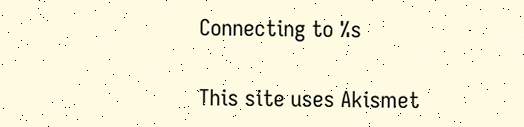Connecting to %s

This site uses Akismet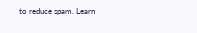to reduce spam. Learn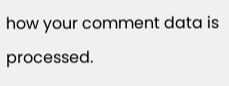how your comment data is processed.